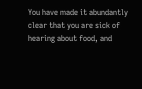You have made it abundantly clear that you are sick of hearing about food, and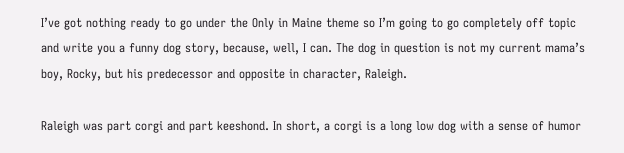I’ve got nothing ready to go under the Only in Maine theme so I’m going to go completely off topic and write you a funny dog story, because, well, I can. The dog in question is not my current mama’s boy, Rocky, but his predecessor and opposite in character, Raleigh.

Raleigh was part corgi and part keeshond. In short, a corgi is a long low dog with a sense of humor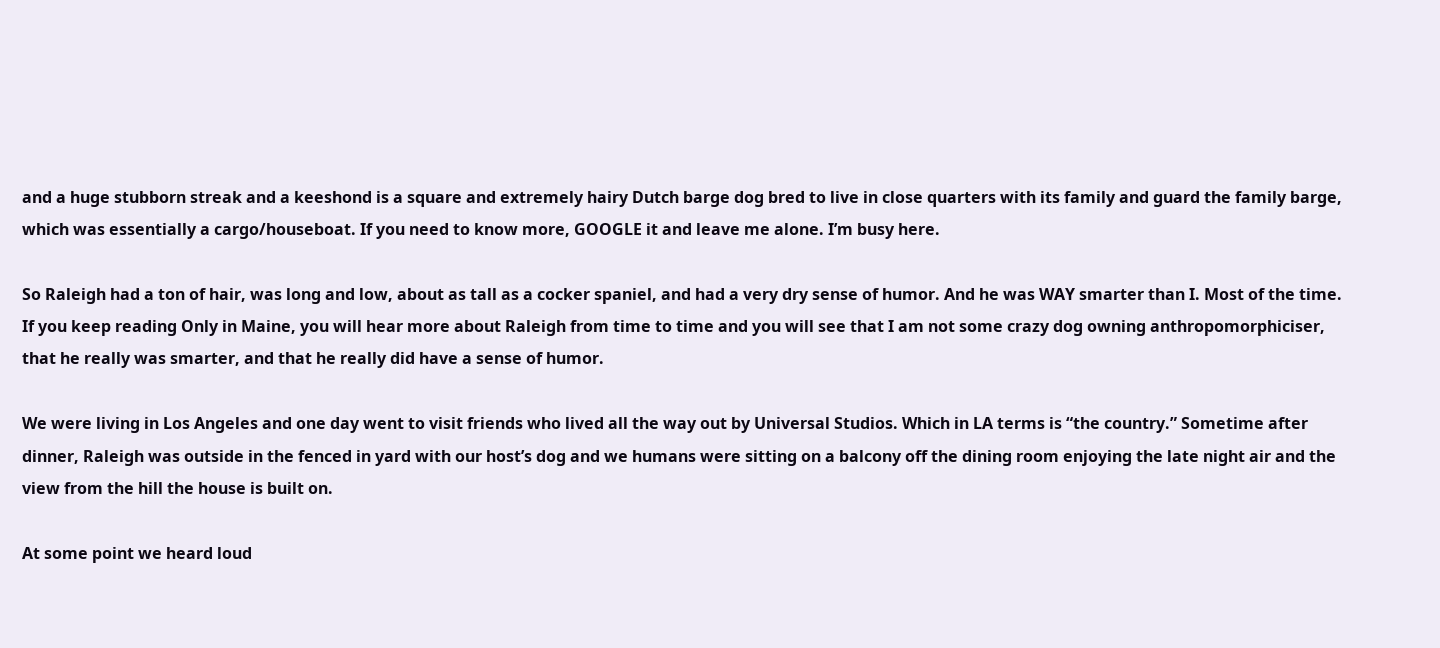and a huge stubborn streak and a keeshond is a square and extremely hairy Dutch barge dog bred to live in close quarters with its family and guard the family barge, which was essentially a cargo/houseboat. If you need to know more, GOOGLE it and leave me alone. I’m busy here.

So Raleigh had a ton of hair, was long and low, about as tall as a cocker spaniel, and had a very dry sense of humor. And he was WAY smarter than I. Most of the time. If you keep reading Only in Maine, you will hear more about Raleigh from time to time and you will see that I am not some crazy dog owning anthropomorphiciser, that he really was smarter, and that he really did have a sense of humor.

We were living in Los Angeles and one day went to visit friends who lived all the way out by Universal Studios. Which in LA terms is “the country.” Sometime after dinner, Raleigh was outside in the fenced in yard with our host’s dog and we humans were sitting on a balcony off the dining room enjoying the late night air and the view from the hill the house is built on.

At some point we heard loud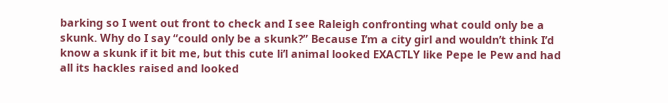barking so I went out front to check and I see Raleigh confronting what could only be a skunk. Why do I say “could only be a skunk?” Because I’m a city girl and wouldn’t think I’d know a skunk if it bit me, but this cute li’l animal looked EXACTLY like Pepe le Pew and had all its hackles raised and looked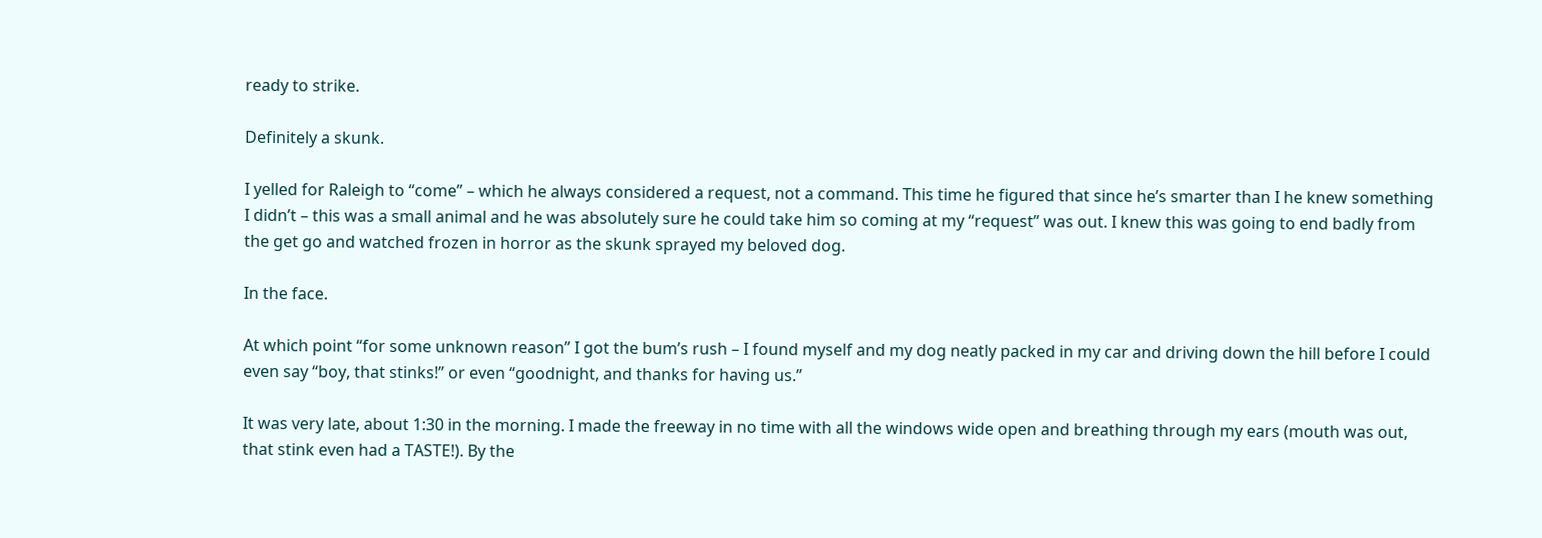ready to strike.

Definitely a skunk.

I yelled for Raleigh to “come” – which he always considered a request, not a command. This time he figured that since he’s smarter than I he knew something I didn’t – this was a small animal and he was absolutely sure he could take him so coming at my “request” was out. I knew this was going to end badly from the get go and watched frozen in horror as the skunk sprayed my beloved dog.

In the face.

At which point “for some unknown reason” I got the bum’s rush – I found myself and my dog neatly packed in my car and driving down the hill before I could even say “boy, that stinks!” or even “goodnight, and thanks for having us.”

It was very late, about 1:30 in the morning. I made the freeway in no time with all the windows wide open and breathing through my ears (mouth was out, that stink even had a TASTE!). By the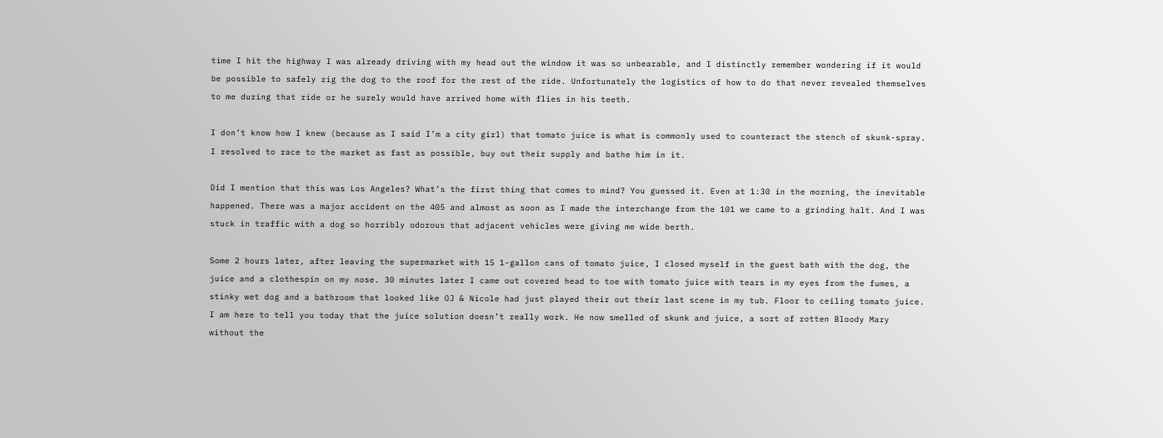time I hit the highway I was already driving with my head out the window it was so unbearable, and I distinctly remember wondering if it would be possible to safely rig the dog to the roof for the rest of the ride. Unfortunately the logistics of how to do that never revealed themselves to me during that ride or he surely would have arrived home with flies in his teeth.

I don’t know how I knew (because as I said I’m a city girl) that tomato juice is what is commonly used to counteract the stench of skunk-spray. I resolved to race to the market as fast as possible, buy out their supply and bathe him in it.

Did I mention that this was Los Angeles? What’s the first thing that comes to mind? You guessed it. Even at 1:30 in the morning, the inevitable happened. There was a major accident on the 405 and almost as soon as I made the interchange from the 101 we came to a grinding halt. And I was stuck in traffic with a dog so horribly odorous that adjacent vehicles were giving me wide berth.

Some 2 hours later, after leaving the supermarket with 15 1-gallon cans of tomato juice, I closed myself in the guest bath with the dog, the juice and a clothespin on my nose. 30 minutes later I came out covered head to toe with tomato juice with tears in my eyes from the fumes, a stinky wet dog and a bathroom that looked like OJ & Nicole had just played their out their last scene in my tub. Floor to ceiling tomato juice. I am here to tell you today that the juice solution doesn’t really work. He now smelled of skunk and juice, a sort of rotten Bloody Mary without the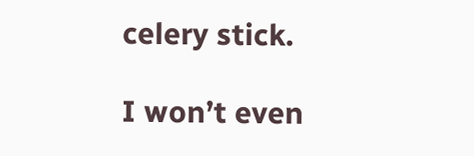celery stick.

I won’t even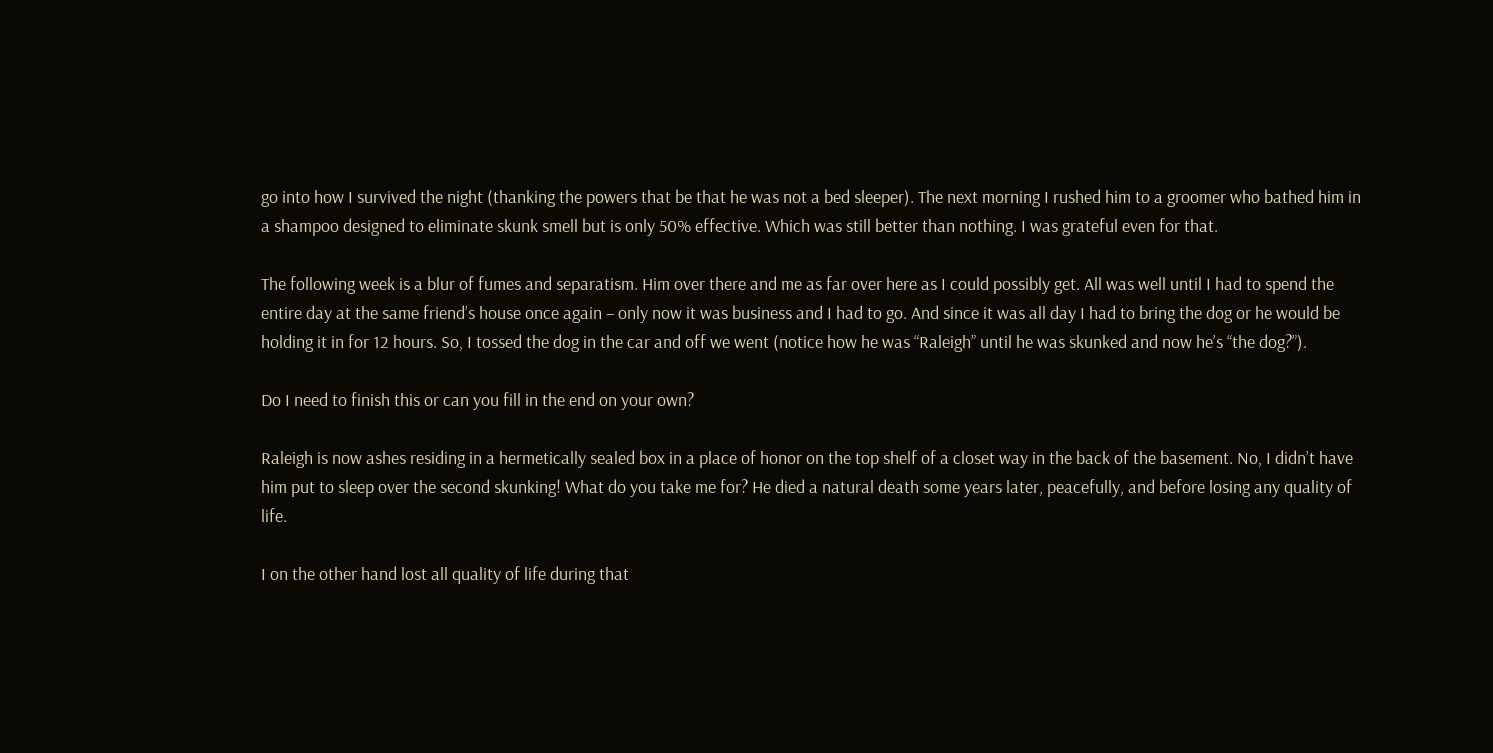go into how I survived the night (thanking the powers that be that he was not a bed sleeper). The next morning I rushed him to a groomer who bathed him in a shampoo designed to eliminate skunk smell but is only 50% effective. Which was still better than nothing. I was grateful even for that.

The following week is a blur of fumes and separatism. Him over there and me as far over here as I could possibly get. All was well until I had to spend the entire day at the same friend’s house once again – only now it was business and I had to go. And since it was all day I had to bring the dog or he would be holding it in for 12 hours. So, I tossed the dog in the car and off we went (notice how he was “Raleigh” until he was skunked and now he’s “the dog?”).

Do I need to finish this or can you fill in the end on your own?

Raleigh is now ashes residing in a hermetically sealed box in a place of honor on the top shelf of a closet way in the back of the basement. No, I didn’t have him put to sleep over the second skunking! What do you take me for? He died a natural death some years later, peacefully, and before losing any quality of life.

I on the other hand lost all quality of life during that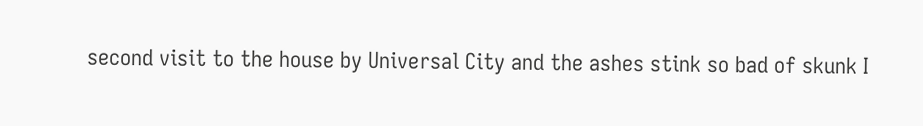second visit to the house by Universal City and the ashes stink so bad of skunk I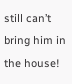still can’t bring him in the house!